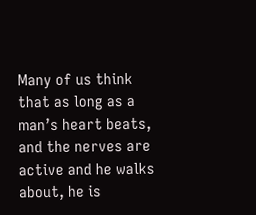Many of us think that as long as a man’s heart beats, and the nerves are active and he walks about, he is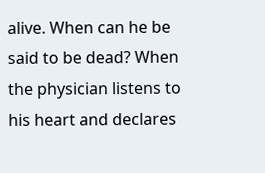alive. When can he be said to be dead? When the physician listens to his heart and declares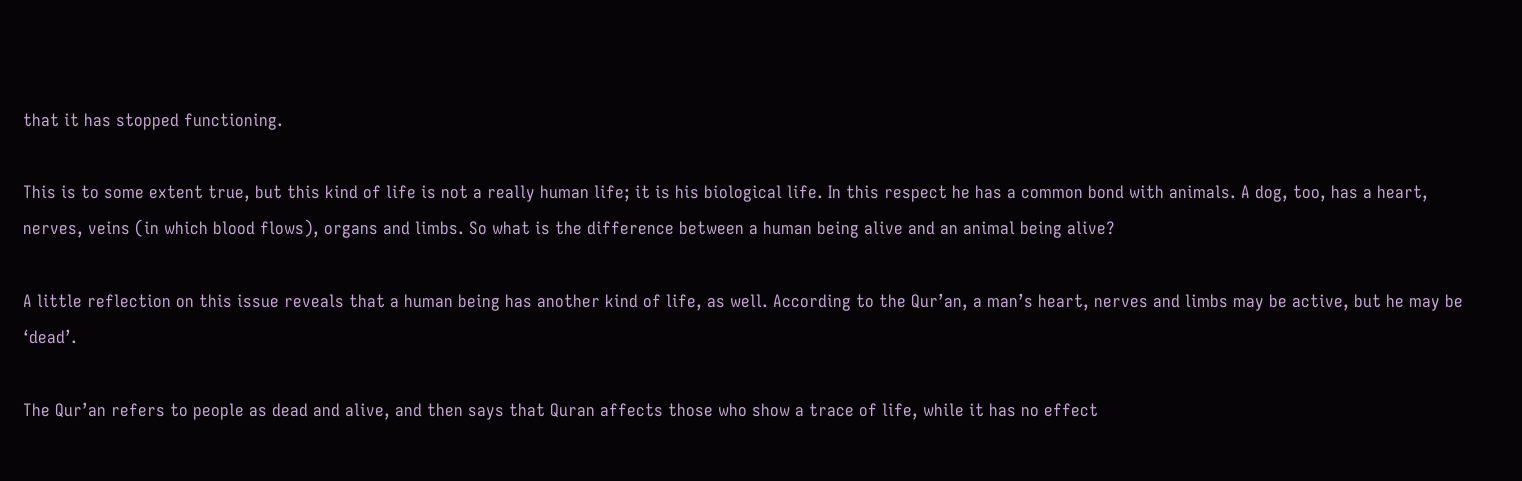that it has stopped functioning.

This is to some extent true, but this kind of life is not a really human life; it is his biological life. In this respect he has a common bond with animals. A dog, too, has a heart, nerves, veins (in which blood flows), organs and limbs. So what is the difference between a human being alive and an animal being alive?

A little reflection on this issue reveals that a human being has another kind of life, as well. According to the Qur’an, a man’s heart, nerves and limbs may be active, but he may be ‘dead’.

The Qur’an refers to people as dead and alive, and then says that Quran affects those who show a trace of life, while it has no effect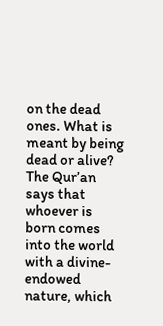on the dead ones. What is meant by being dead or alive? The Qur’an says that whoever is born comes into the world with a divine-endowed nature, which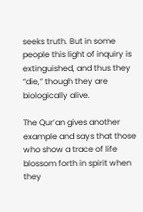seeks truth. But in some people this light of inquiry is extinguished, and thus they “die,” though they are biologically alive.

The Qur’an gives another example and says that those who show a trace of life blossom forth in spirit when they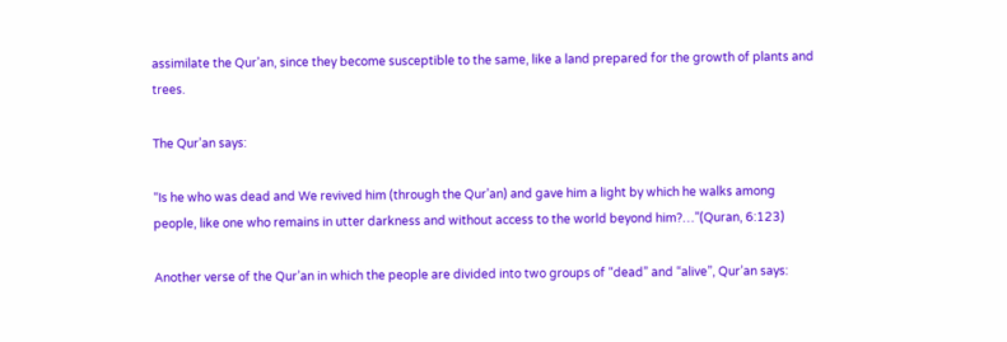assimilate the Qur’an, since they become susceptible to the same, like a land prepared for the growth of plants and trees.

The Qur’an says:

“Is he who was dead and We revived him (through the Qur’an) and gave him a light by which he walks among people, like one who remains in utter darkness and without access to the world beyond him?…”(Quran, 6:123)

Another verse of the Qur’an in which the people are divided into two groups of “dead” and “alive”, Qur’an says: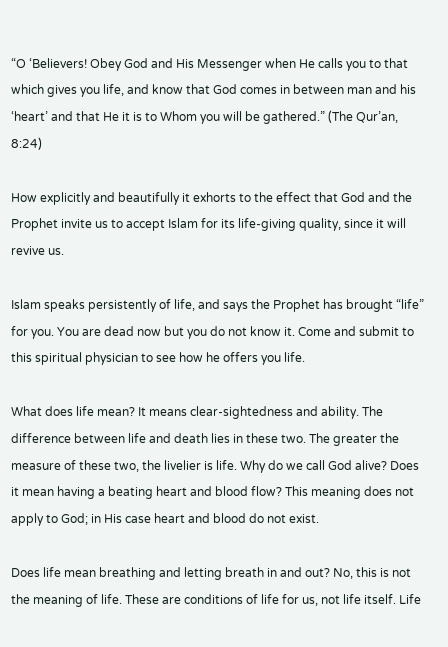“O ‘Believers! Obey God and His Messenger when He calls you to that which gives you life, and know that God comes in between man and his ‘heart’ and that He it is to Whom you will be gathered.” (The Qur’an, 8:24)

How explicitly and beautifully it exhorts to the effect that God and the Prophet invite us to accept Islam for its life-giving quality, since it will revive us.

Islam speaks persistently of life, and says the Prophet has brought “life” for you. You are dead now but you do not know it. Come and submit to this spiritual physician to see how he offers you life.

What does life mean? It means clear-sightedness and ability. The difference between life and death lies in these two. The greater the measure of these two, the livelier is life. Why do we call God alive? Does it mean having a beating heart and blood flow? This meaning does not apply to God; in His case heart and blood do not exist.

Does life mean breathing and letting breath in and out? No, this is not the meaning of life. These are conditions of life for us, not life itself. Life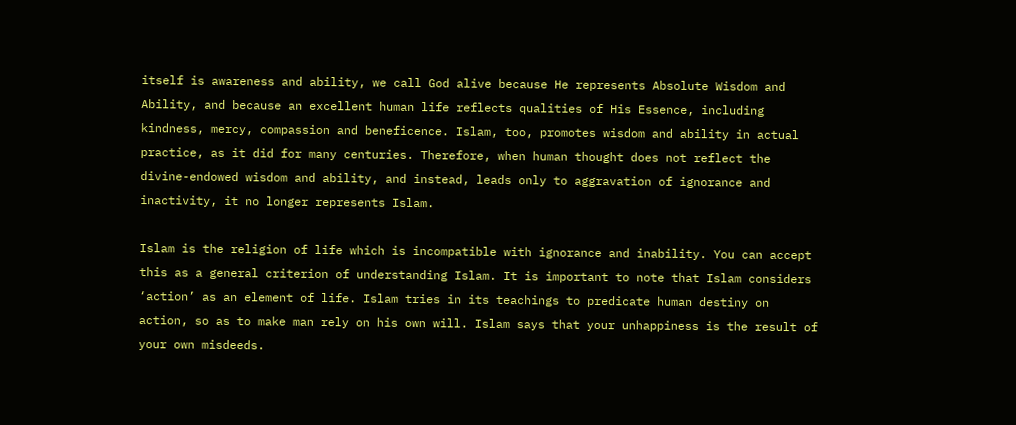itself is awareness and ability, we call God alive because He represents Absolute Wisdom and Ability, and because an excellent human life reflects qualities of His Essence, including kindness, mercy, compassion and beneficence. Islam, too, promotes wisdom and ability in actual practice, as it did for many centuries. Therefore, when human thought does not reflect the divine-endowed wisdom and ability, and instead, leads only to aggravation of ignorance and inactivity, it no longer represents Islam.

Islam is the religion of life which is incompatible with ignorance and inability. You can accept this as a general criterion of understanding Islam. It is important to note that Islam considers ‘action’ as an element of life. Islam tries in its teachings to predicate human destiny on action, so as to make man rely on his own will. Islam says that your unhappiness is the result of your own misdeeds.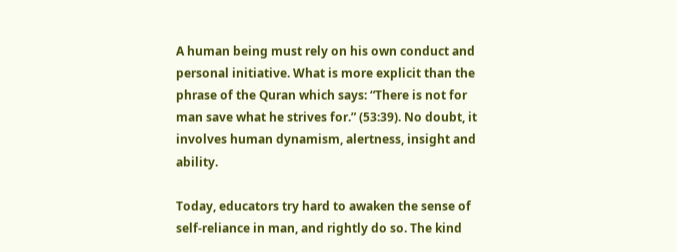A human being must rely on his own conduct and personal initiative. What is more explicit than the phrase of the Quran which says: “There is not for man save what he strives for.” (53:39). No doubt, it involves human dynamism, alertness, insight and ability.

Today, educators try hard to awaken the sense of self-reliance in man, and rightly do so. The kind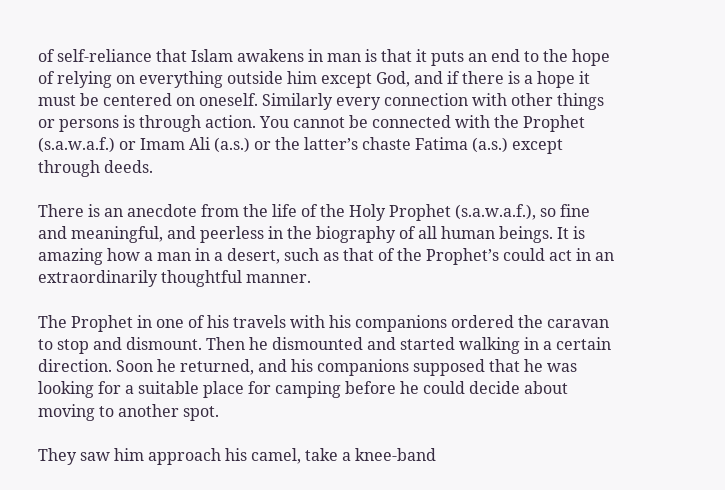of self-reliance that Islam awakens in man is that it puts an end to the hope of relying on everything outside him except God, and if there is a hope it must be centered on oneself. Similarly every connection with other things or persons is through action. You cannot be connected with the Prophet (s.a.w.a.f.) or Imam Ali (a.s.) or the latter’s chaste Fatima (a.s.) except through deeds.

There is an anecdote from the life of the Holy Prophet (s.a.w.a.f.), so fine and meaningful, and peerless in the biography of all human beings. It is amazing how a man in a desert, such as that of the Prophet’s could act in an extraordinarily thoughtful manner.

The Prophet in one of his travels with his companions ordered the caravan to stop and dismount. Then he dismounted and started walking in a certain direction. Soon he returned, and his companions supposed that he was looking for a suitable place for camping before he could decide about moving to another spot.

They saw him approach his camel, take a knee-band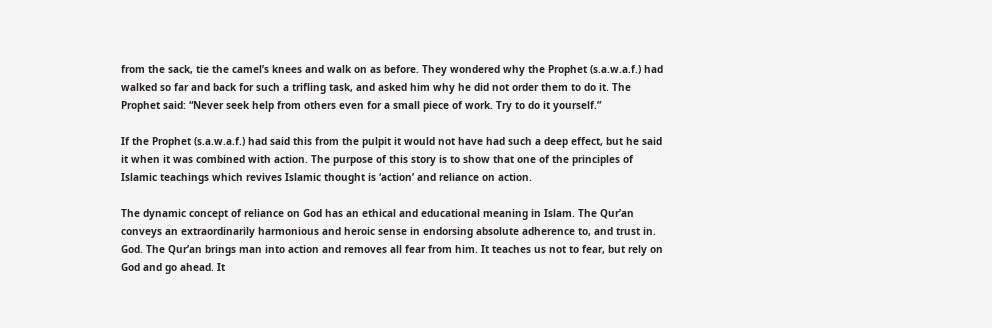from the sack, tie the camel’s knees and walk on as before. They wondered why the Prophet (s.a.w.a.f.) had walked so far and back for such a trifling task, and asked him why he did not order them to do it. The Prophet said: “Never seek help from others even for a small piece of work. Try to do it yourself.”

If the Prophet (s.a.w.a.f.) had said this from the pulpit it would not have had such a deep effect, but he said it when it was combined with action. The purpose of this story is to show that one of the principles of Islamic teachings which revives Islamic thought is ‘action’ and reliance on action.

The dynamic concept of reliance on God has an ethical and educational meaning in Islam. The Qur’an conveys an extraordinarily harmonious and heroic sense in endorsing absolute adherence to, and trust in. God. The Qur’an brings man into action and removes all fear from him. It teaches us not to fear, but rely on God and go ahead. It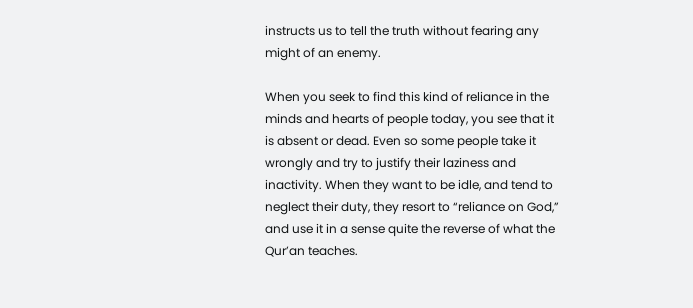instructs us to tell the truth without fearing any might of an enemy.

When you seek to find this kind of reliance in the minds and hearts of people today, you see that it is absent or dead. Even so some people take it wrongly and try to justify their laziness and inactivity. When they want to be idle, and tend to neglect their duty, they resort to “reliance on God,” and use it in a sense quite the reverse of what the Qur’an teaches.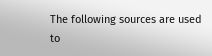The following sources are used to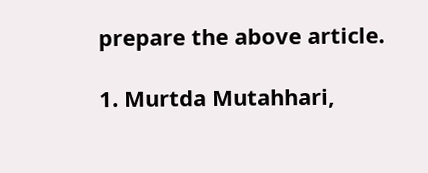prepare the above article.

1. Murtda Mutahhari,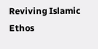Reviving Islamic Ethos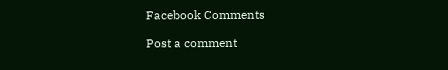Facebook Comments

Post a comment